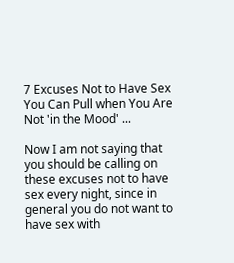7 Excuses Not to Have Sex You Can Pull when You Are Not 'in the Mood' ...

Now I am not saying that you should be calling on these excuses not to have sex every night, since in general you do not want to have sex with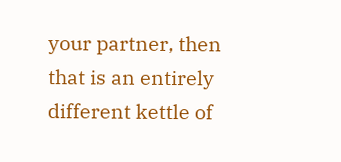your partner, then that is an entirely different kettle of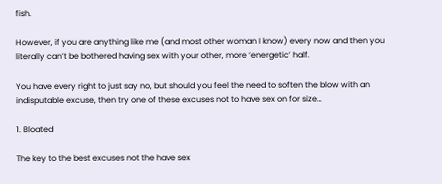fish.

However, if you are anything like me (and most other woman I know) every now and then you literally can’t be bothered having sex with your other, more ‘energetic’ half.

You have every right to just say no, but should you feel the need to soften the blow with an indisputable excuse, then try one of these excuses not to have sex on for size…

1. Bloated

The key to the best excuses not the have sex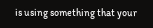is using something that your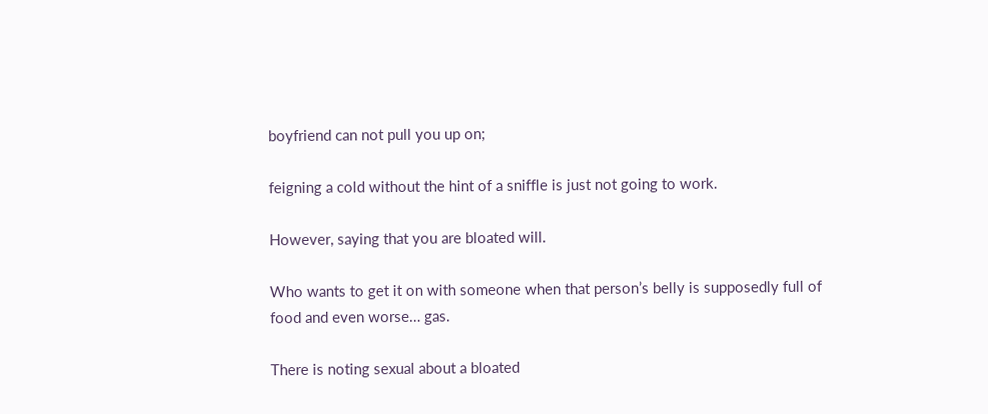boyfriend can not pull you up on;

feigning a cold without the hint of a sniffle is just not going to work.

However, saying that you are bloated will.

Who wants to get it on with someone when that person’s belly is supposedly full of food and even worse… gas.

There is noting sexual about a bloated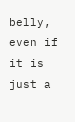belly, even if it is just a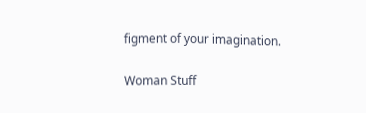figment of your imagination.

Woman Stuff